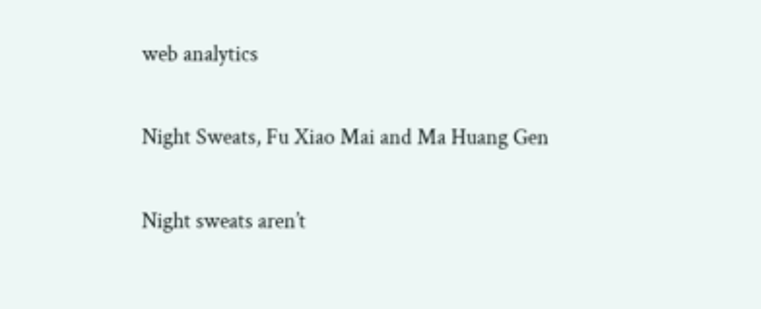web analytics

Night Sweats, Fu Xiao Mai and Ma Huang Gen

Night sweats aren’t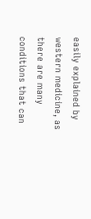easily explained by western medicine, as there are many conditions that can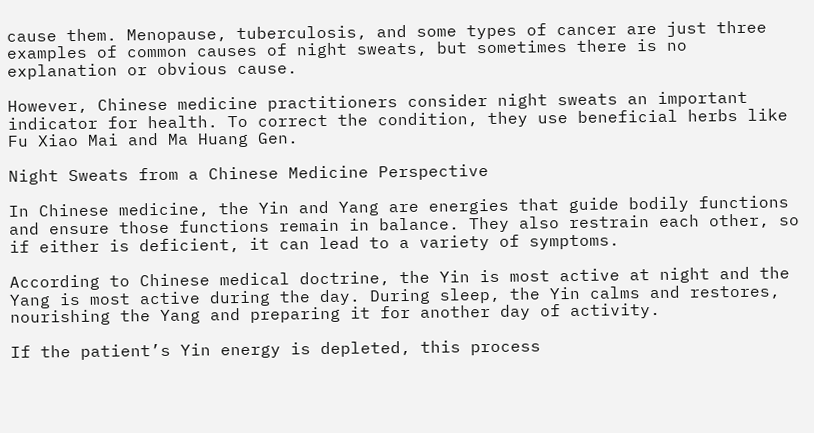cause them. Menopause, tuberculosis, and some types of cancer are just three examples of common causes of night sweats, but sometimes there is no explanation or obvious cause.

However, Chinese medicine practitioners consider night sweats an important indicator for health. To correct the condition, they use beneficial herbs like Fu Xiao Mai and Ma Huang Gen.

Night Sweats from a Chinese Medicine Perspective

In Chinese medicine, the Yin and Yang are energies that guide bodily functions and ensure those functions remain in balance. They also restrain each other, so if either is deficient, it can lead to a variety of symptoms.

According to Chinese medical doctrine, the Yin is most active at night and the Yang is most active during the day. During sleep, the Yin calms and restores, nourishing the Yang and preparing it for another day of activity.

If the patient’s Yin energy is depleted, this process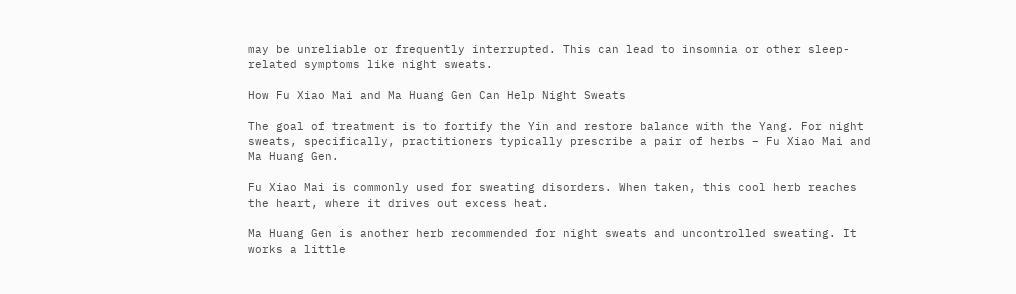may be unreliable or frequently interrupted. This can lead to insomnia or other sleep-related symptoms like night sweats.

How Fu Xiao Mai and Ma Huang Gen Can Help Night Sweats

The goal of treatment is to fortify the Yin and restore balance with the Yang. For night sweats, specifically, practitioners typically prescribe a pair of herbs – Fu Xiao Mai and Ma Huang Gen.

Fu Xiao Mai is commonly used for sweating disorders. When taken, this cool herb reaches the heart, where it drives out excess heat.

Ma Huang Gen is another herb recommended for night sweats and uncontrolled sweating. It works a little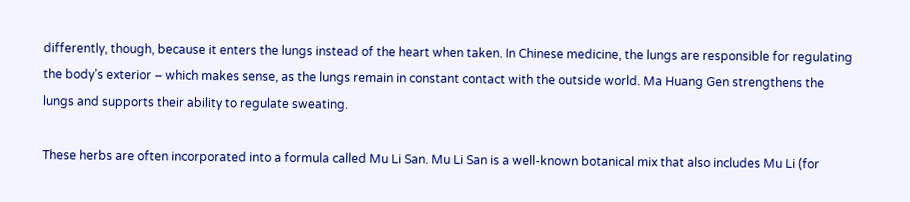differently, though, because it enters the lungs instead of the heart when taken. In Chinese medicine, the lungs are responsible for regulating the body’s exterior – which makes sense, as the lungs remain in constant contact with the outside world. Ma Huang Gen strengthens the lungs and supports their ability to regulate sweating.

These herbs are often incorporated into a formula called Mu Li San. Mu Li San is a well-known botanical mix that also includes Mu Li (for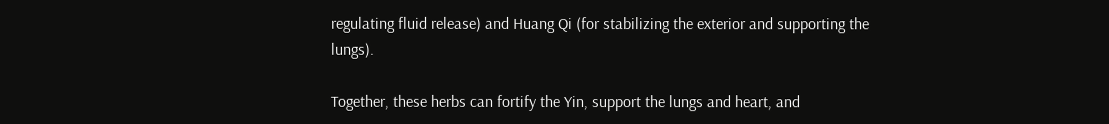regulating fluid release) and Huang Qi (for stabilizing the exterior and supporting the lungs).

Together, these herbs can fortify the Yin, support the lungs and heart, and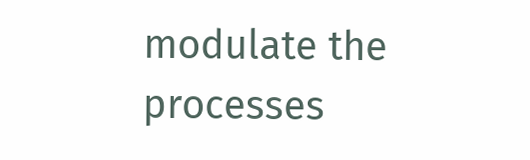modulate the processes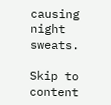causing night sweats.

Skip to content